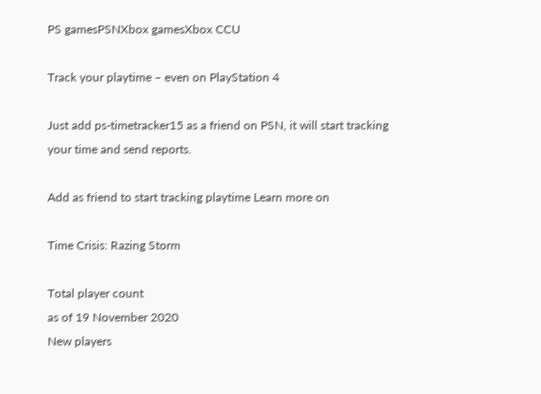PS gamesPSNXbox gamesXbox CCU

Track your playtime – even on PlayStation 4

Just add ps-timetracker15 as a friend on PSN, it will start tracking your time and send reports.

Add as friend to start tracking playtime Learn more on

Time Crisis: Razing Storm

Total player count
as of 19 November 2020
New players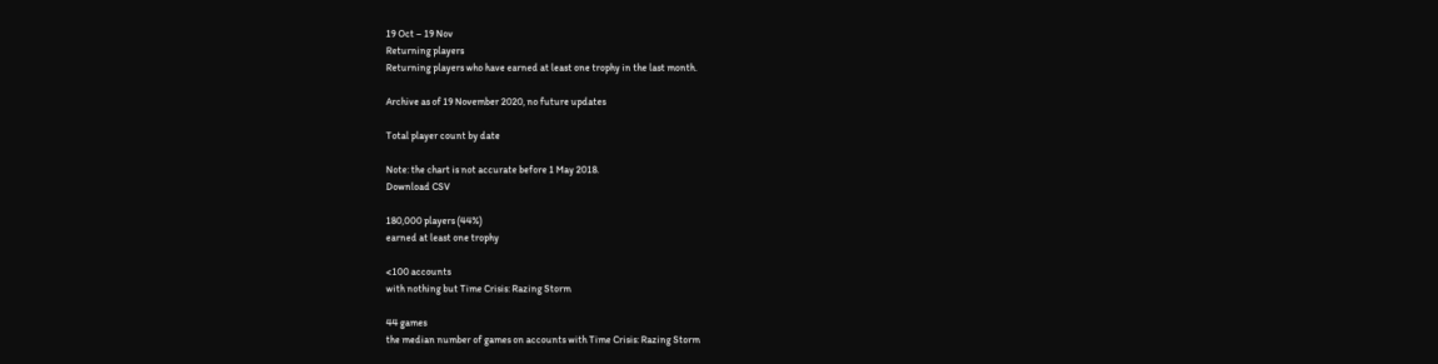19 Oct – 19 Nov
Returning players
Returning players who have earned at least one trophy in the last month.

Archive as of 19 November 2020, no future updates

Total player count by date

Note: the chart is not accurate before 1 May 2018.
Download CSV

180,000 players (44%)
earned at least one trophy

<100 accounts
with nothing but Time Crisis: Razing Storm

44 games
the median number of games on accounts with Time Crisis: Razing Storm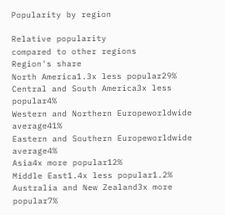Popularity by region

Relative popularity
compared to other regions
Region's share
North America1.3x less popular29%
Central and South America3x less popular4%
Western and Northern Europeworldwide average41%
Eastern and Southern Europeworldwide average4%
Asia4x more popular12%
Middle East1.4x less popular1.2%
Australia and New Zealand3x more popular7%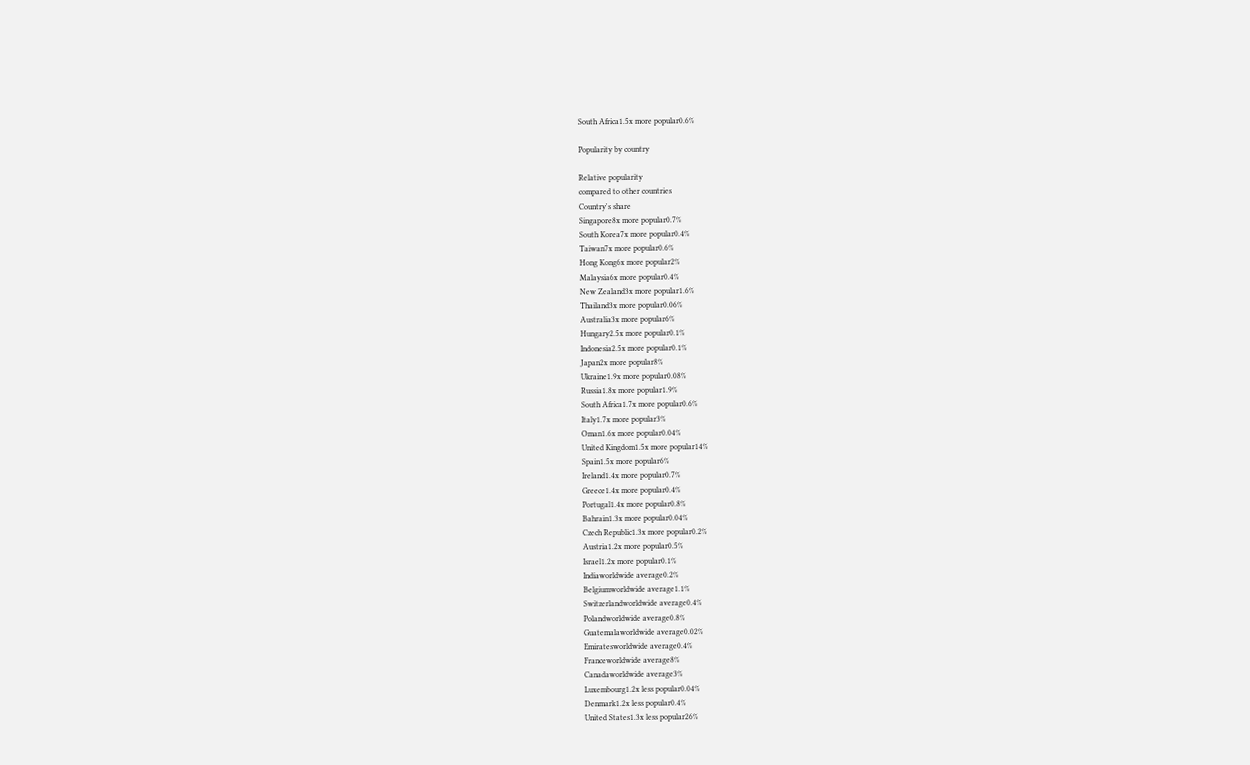South Africa1.5x more popular0.6%

Popularity by country

Relative popularity
compared to other countries
Country's share
Singapore8x more popular0.7%
South Korea7x more popular0.4%
Taiwan7x more popular0.6%
Hong Kong6x more popular2%
Malaysia6x more popular0.4%
New Zealand3x more popular1.6%
Thailand3x more popular0.06%
Australia3x more popular6%
Hungary2.5x more popular0.1%
Indonesia2.5x more popular0.1%
Japan2x more popular8%
Ukraine1.9x more popular0.08%
Russia1.8x more popular1.9%
South Africa1.7x more popular0.6%
Italy1.7x more popular3%
Oman1.6x more popular0.04%
United Kingdom1.5x more popular14%
Spain1.5x more popular6%
Ireland1.4x more popular0.7%
Greece1.4x more popular0.4%
Portugal1.4x more popular0.8%
Bahrain1.3x more popular0.04%
Czech Republic1.3x more popular0.2%
Austria1.2x more popular0.5%
Israel1.2x more popular0.1%
Indiaworldwide average0.2%
Belgiumworldwide average1.1%
Switzerlandworldwide average0.4%
Polandworldwide average0.8%
Guatemalaworldwide average0.02%
Emiratesworldwide average0.4%
Franceworldwide average8%
Canadaworldwide average3%
Luxembourg1.2x less popular0.04%
Denmark1.2x less popular0.4%
United States1.3x less popular26%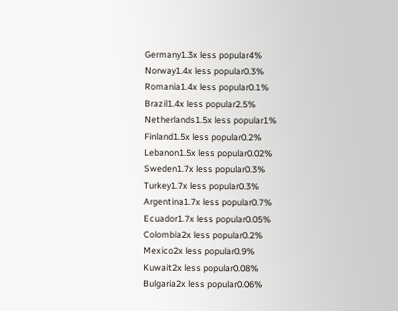Germany1.3x less popular4%
Norway1.4x less popular0.3%
Romania1.4x less popular0.1%
Brazil1.4x less popular2.5%
Netherlands1.5x less popular1%
Finland1.5x less popular0.2%
Lebanon1.5x less popular0.02%
Sweden1.7x less popular0.3%
Turkey1.7x less popular0.3%
Argentina1.7x less popular0.7%
Ecuador1.7x less popular0.05%
Colombia2x less popular0.2%
Mexico2x less popular0.9%
Kuwait2x less popular0.08%
Bulgaria2x less popular0.06%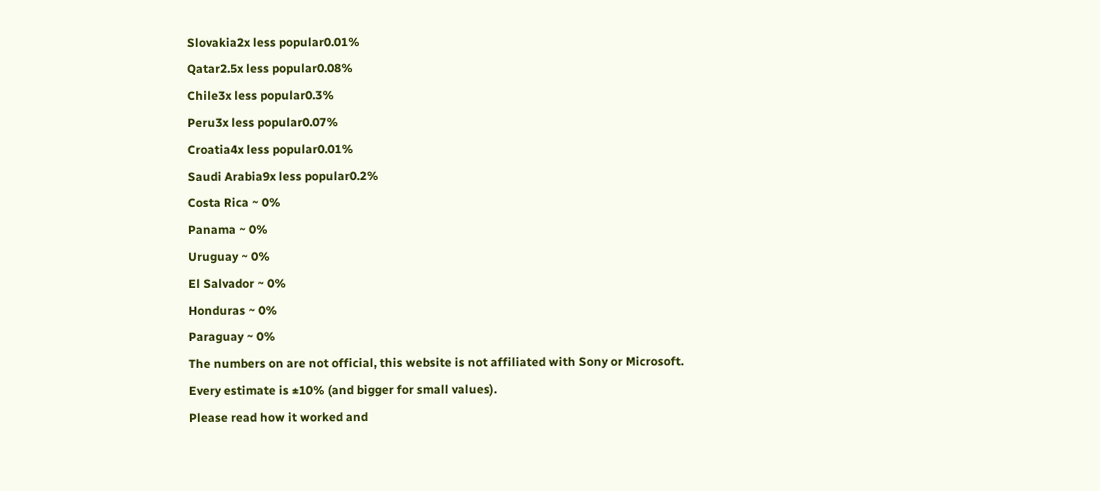Slovakia2x less popular0.01%
Qatar2.5x less popular0.08%
Chile3x less popular0.3%
Peru3x less popular0.07%
Croatia4x less popular0.01%
Saudi Arabia9x less popular0.2%
Costa Rica ~ 0%
Panama ~ 0%
Uruguay ~ 0%
El Salvador ~ 0%
Honduras ~ 0%
Paraguay ~ 0%
The numbers on are not official, this website is not affiliated with Sony or Microsoft.
Every estimate is ±10% (and bigger for small values).
Please read how it worked and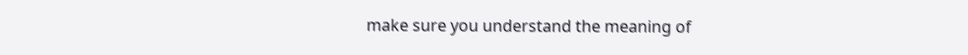make sure you understand the meaning of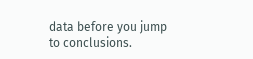data before you jump to conclusions.